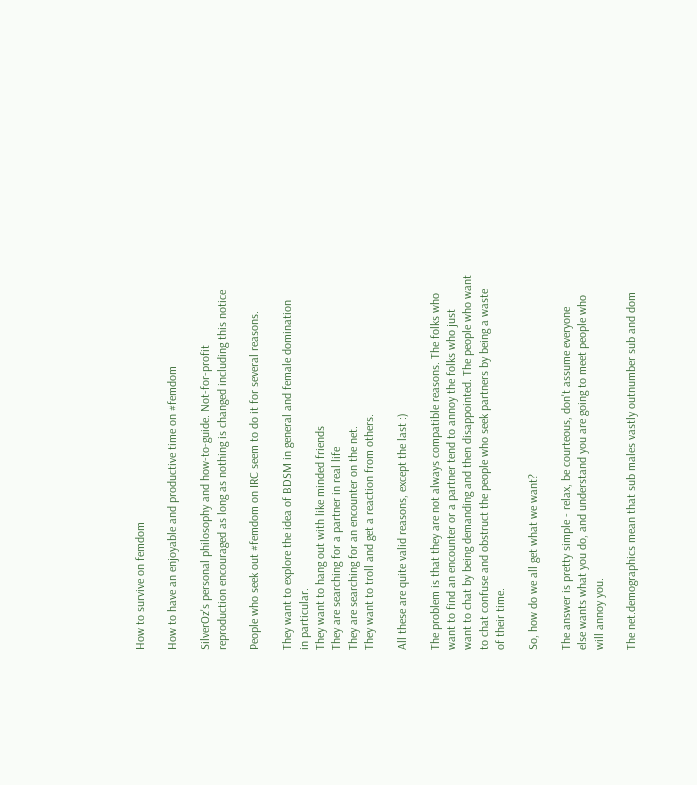How to survive on femdom

How to have an enjoyable and productive time on #femdom

SilverOz's personal philosophy and how-to-guide. Not-for-profit
reproduction encouraged as long as nothing is changed including this notice

People who seek out #femdom on IRC seem to do it for several reasons.

They want to explore the idea of BDSM in general and female domination
in particular.
They want to hang out with like minded friends
They are searching for a partner in real life
They are searching for an encounter on the net.
They want to troll and get a reaction from others.

All these are quite valid reasons, except the last :)

The problem is that they are not always compatible reasons. The folks who
want to find an encounter or a partner tend to annoy the folks who just
want to chat by being demanding and then disappointed. The people who want
to chat confuse and obstruct the people who seek partners by being a waste
of their time.

So, how do we all get what we want?

The answer is pretty simple - relax, be courteous, don't assume everyone
else wants what you do, and understand you are going to meet people who
will annoy you.

The net.demographics mean that sub males vastly outnumber sub and dom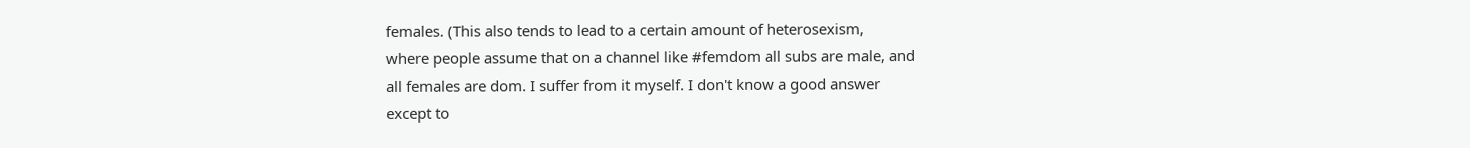females. (This also tends to lead to a certain amount of heterosexism,
where people assume that on a channel like #femdom all subs are male, and
all females are dom. I suffer from it myself. I don't know a good answer
except to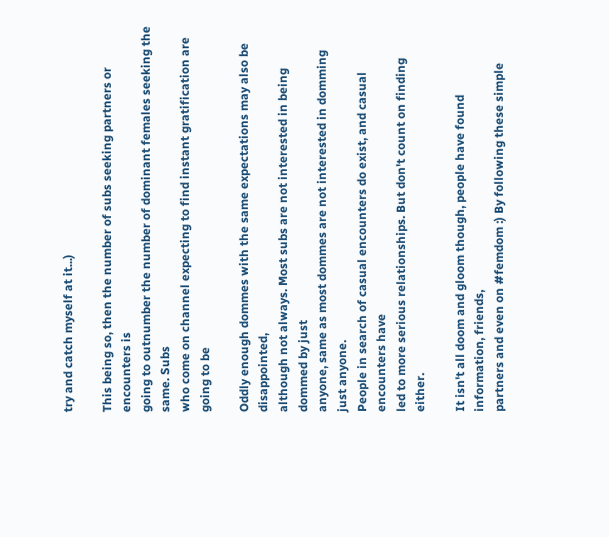try and catch myself at it...)

This being so, then the number of subs seeking partners or encounters is
going to outnumber the number of dominant females seeking the same. Subs
who come on channel expecting to find instant gratification are going to be

Oddly enough dommes with the same expectations may also be disappointed,
although not always. Most subs are not interested in being dommed by just
anyone, same as most dommes are not interested in domming just anyone.
People in search of casual encounters do exist, and casual encounters have
led to more serious relationships. But don't count on finding either.

It isn't all doom and gloom though, people have found information, friends,
partners and even on #femdom :) By following these simple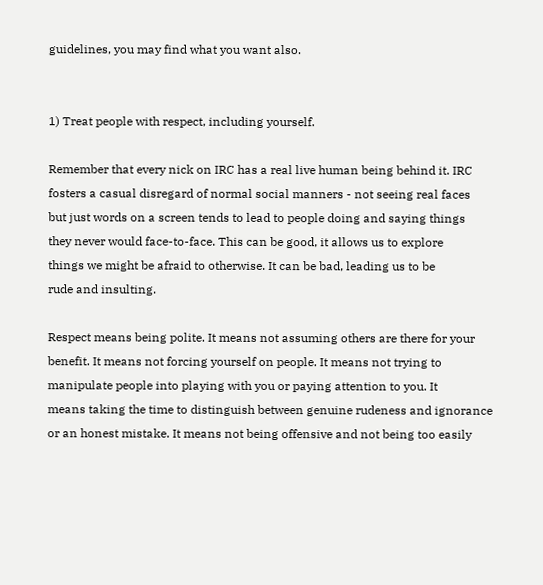guidelines, you may find what you want also.


1) Treat people with respect, including yourself.

Remember that every nick on IRC has a real live human being behind it. IRC
fosters a casual disregard of normal social manners - not seeing real faces
but just words on a screen tends to lead to people doing and saying things
they never would face-to-face. This can be good, it allows us to explore
things we might be afraid to otherwise. It can be bad, leading us to be
rude and insulting.

Respect means being polite. It means not assuming others are there for your
benefit. It means not forcing yourself on people. It means not trying to
manipulate people into playing with you or paying attention to you. It
means taking the time to distinguish between genuine rudeness and ignorance
or an honest mistake. It means not being offensive and not being too easily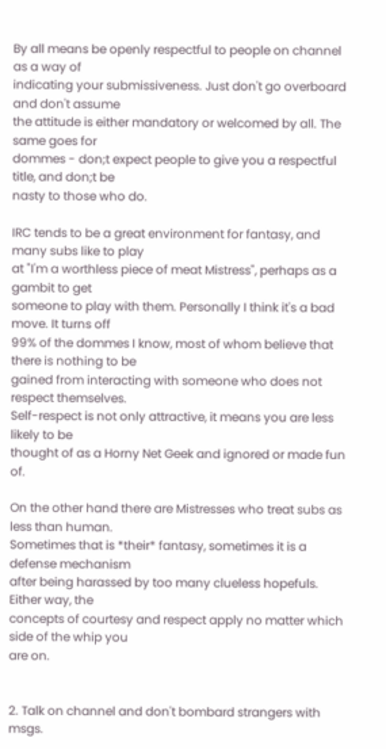By all means be openly respectful to people on channel as a way of
indicating your submissiveness. Just don't go overboard and don't assume
the attitude is either mandatory or welcomed by all. The same goes for
dommes - don;t expect people to give you a respectful title, and don;t be
nasty to those who do.

IRC tends to be a great environment for fantasy, and many subs like to play
at "I'm a worthless piece of meat Mistress", perhaps as a gambit to get
someone to play with them. Personally I think it's a bad move. It turns off
99% of the dommes I know, most of whom believe that there is nothing to be
gained from interacting with someone who does not respect themselves.
Self-respect is not only attractive, it means you are less likely to be
thought of as a Horny Net Geek and ignored or made fun of.

On the other hand there are Mistresses who treat subs as less than human.
Sometimes that is *their* fantasy, sometimes it is a defense mechanism
after being harassed by too many clueless hopefuls. Either way, the
concepts of courtesy and respect apply no matter which side of the whip you
are on.


2. Talk on channel and don't bombard strangers with msgs.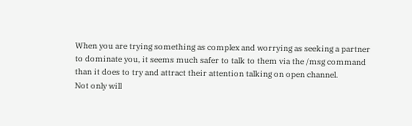When you are trying something as complex and worrying as seeking a partner
to dominate you, it seems much safer to talk to them via the /msg command
than it does to try and attract their attention talking on open channel.
Not only will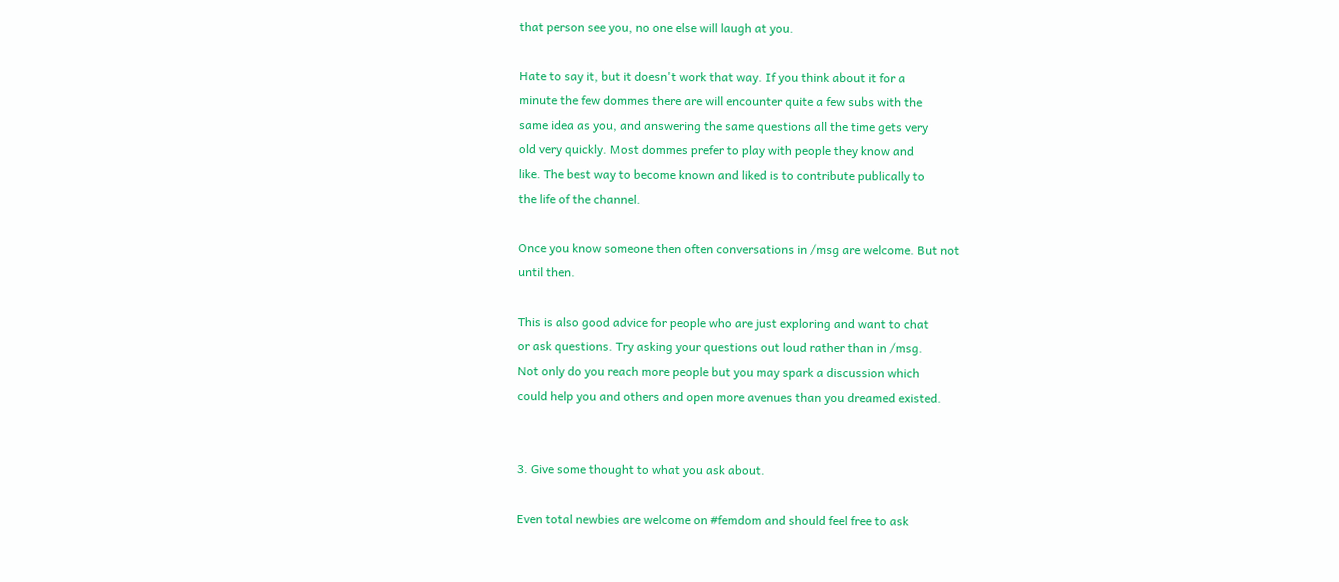that person see you, no one else will laugh at you.

Hate to say it, but it doesn't work that way. If you think about it for a
minute the few dommes there are will encounter quite a few subs with the
same idea as you, and answering the same questions all the time gets very
old very quickly. Most dommes prefer to play with people they know and
like. The best way to become known and liked is to contribute publically to
the life of the channel.

Once you know someone then often conversations in /msg are welcome. But not
until then.

This is also good advice for people who are just exploring and want to chat
or ask questions. Try asking your questions out loud rather than in /msg.
Not only do you reach more people but you may spark a discussion which
could help you and others and open more avenues than you dreamed existed.


3. Give some thought to what you ask about.

Even total newbies are welcome on #femdom and should feel free to ask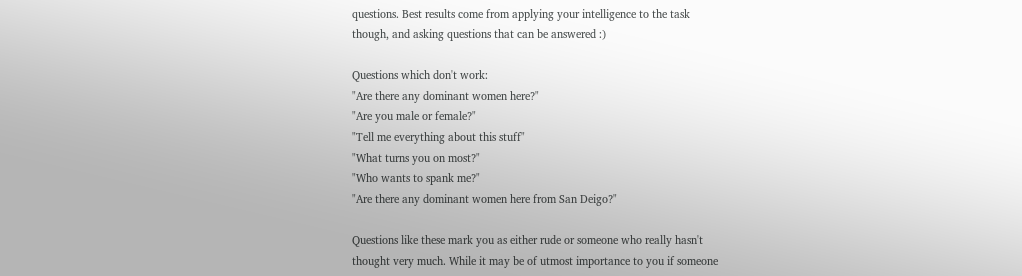questions. Best results come from applying your intelligence to the task
though, and asking questions that can be answered :)

Questions which don't work:
"Are there any dominant women here?"
"Are you male or female?"
"Tell me everything about this stuff"
"What turns you on most?"
"Who wants to spank me?"
"Are there any dominant women here from San Deigo?"

Questions like these mark you as either rude or someone who really hasn't
thought very much. While it may be of utmost importance to you if someone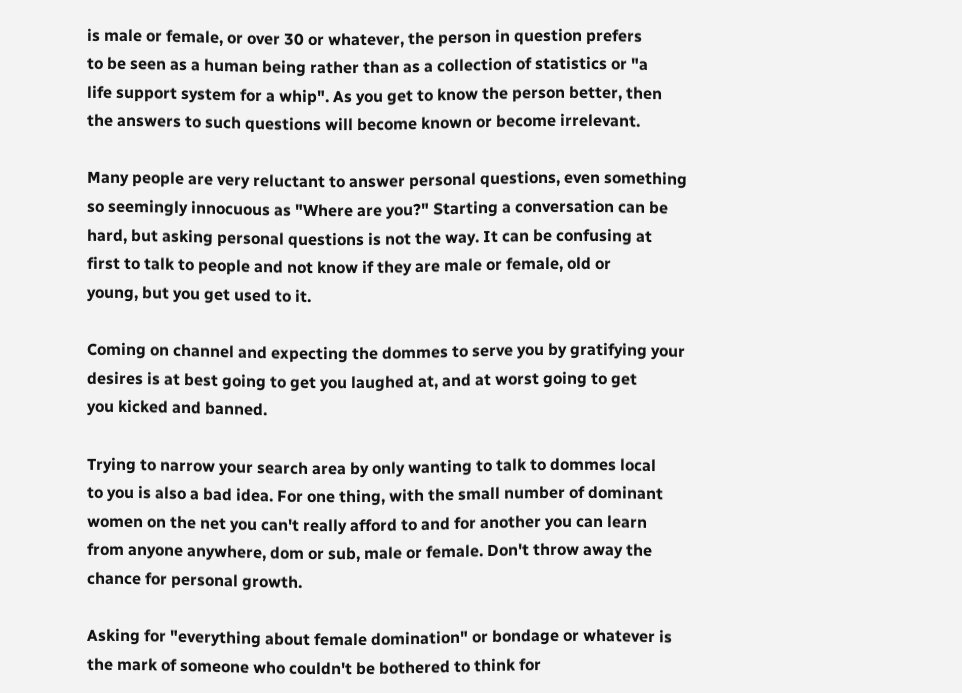is male or female, or over 30 or whatever, the person in question prefers
to be seen as a human being rather than as a collection of statistics or "a
life support system for a whip". As you get to know the person better, then
the answers to such questions will become known or become irrelevant.

Many people are very reluctant to answer personal questions, even something
so seemingly innocuous as "Where are you?" Starting a conversation can be
hard, but asking personal questions is not the way. It can be confusing at
first to talk to people and not know if they are male or female, old or
young, but you get used to it.

Coming on channel and expecting the dommes to serve you by gratifying your
desires is at best going to get you laughed at, and at worst going to get
you kicked and banned.

Trying to narrow your search area by only wanting to talk to dommes local
to you is also a bad idea. For one thing, with the small number of dominant
women on the net you can't really afford to and for another you can learn
from anyone anywhere, dom or sub, male or female. Don't throw away the
chance for personal growth.

Asking for "everything about female domination" or bondage or whatever is
the mark of someone who couldn't be bothered to think for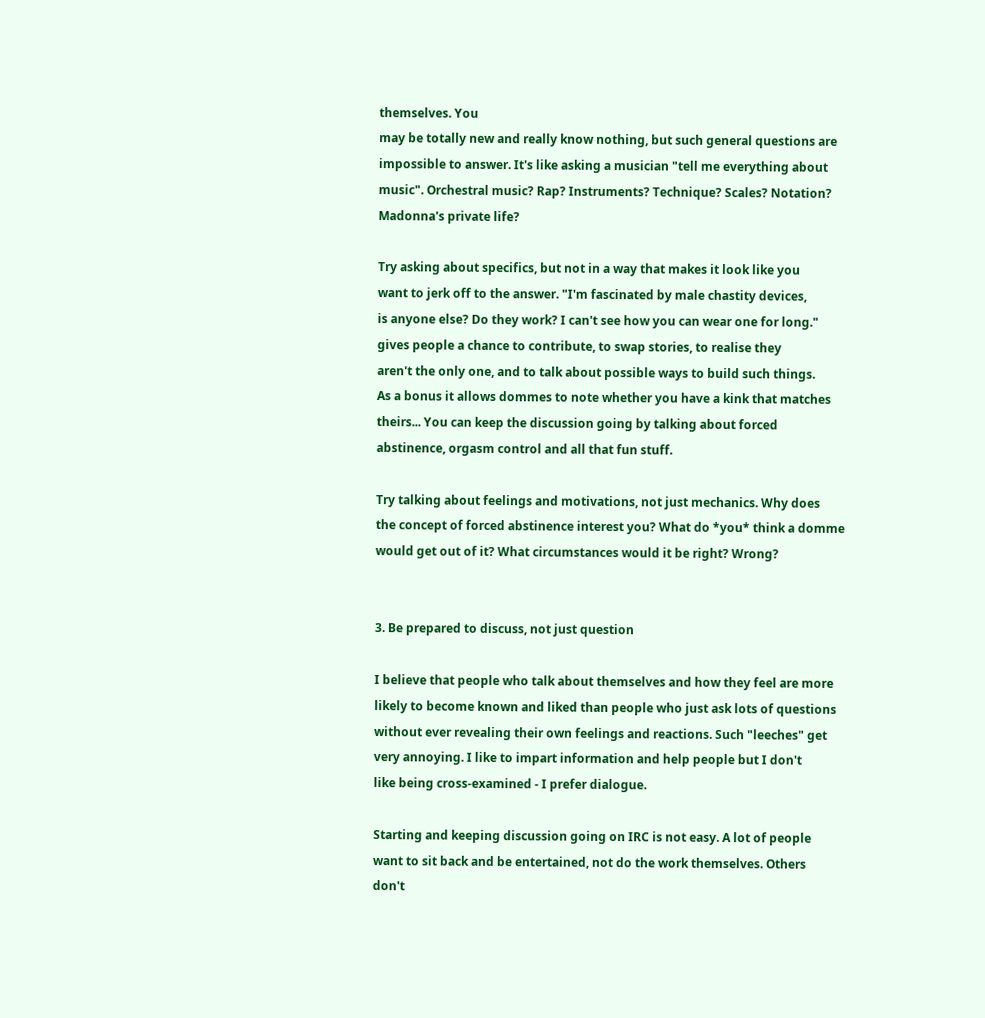themselves. You
may be totally new and really know nothing, but such general questions are
impossible to answer. It's like asking a musician "tell me everything about
music". Orchestral music? Rap? Instruments? Technique? Scales? Notation?
Madonna's private life?

Try asking about specifics, but not in a way that makes it look like you
want to jerk off to the answer. "I'm fascinated by male chastity devices,
is anyone else? Do they work? I can't see how you can wear one for long."
gives people a chance to contribute, to swap stories, to realise they
aren't the only one, and to talk about possible ways to build such things.
As a bonus it allows dommes to note whether you have a kink that matches
theirs... You can keep the discussion going by talking about forced
abstinence, orgasm control and all that fun stuff.

Try talking about feelings and motivations, not just mechanics. Why does
the concept of forced abstinence interest you? What do *you* think a domme
would get out of it? What circumstances would it be right? Wrong?


3. Be prepared to discuss, not just question

I believe that people who talk about themselves and how they feel are more
likely to become known and liked than people who just ask lots of questions
without ever revealing their own feelings and reactions. Such "leeches" get
very annoying. I like to impart information and help people but I don't
like being cross-examined - I prefer dialogue.

Starting and keeping discussion going on IRC is not easy. A lot of people
want to sit back and be entertained, not do the work themselves. Others
don't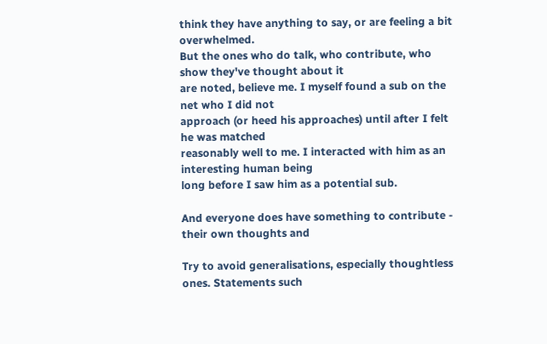think they have anything to say, or are feeling a bit overwhelmed.
But the ones who do talk, who contribute, who show they've thought about it
are noted, believe me. I myself found a sub on the net who I did not
approach (or heed his approaches) until after I felt he was matched
reasonably well to me. I interacted with him as an interesting human being
long before I saw him as a potential sub.

And everyone does have something to contribute - their own thoughts and

Try to avoid generalisations, especially thoughtless ones. Statements such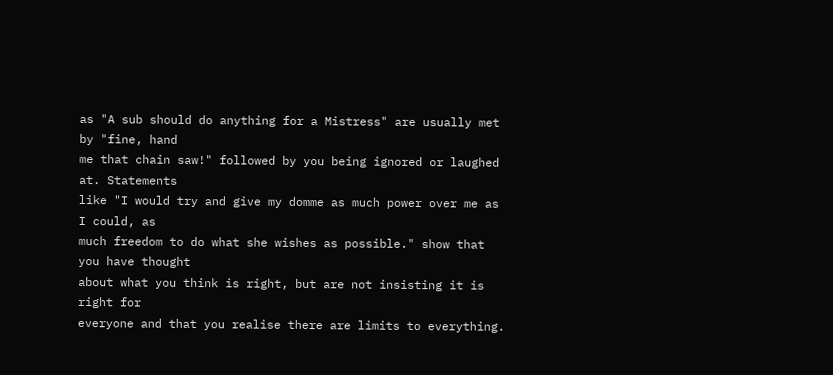as "A sub should do anything for a Mistress" are usually met by "fine, hand
me that chain saw!" followed by you being ignored or laughed at. Statements
like "I would try and give my domme as much power over me as I could, as
much freedom to do what she wishes as possible." show that you have thought
about what you think is right, but are not insisting it is right for
everyone and that you realise there are limits to everything.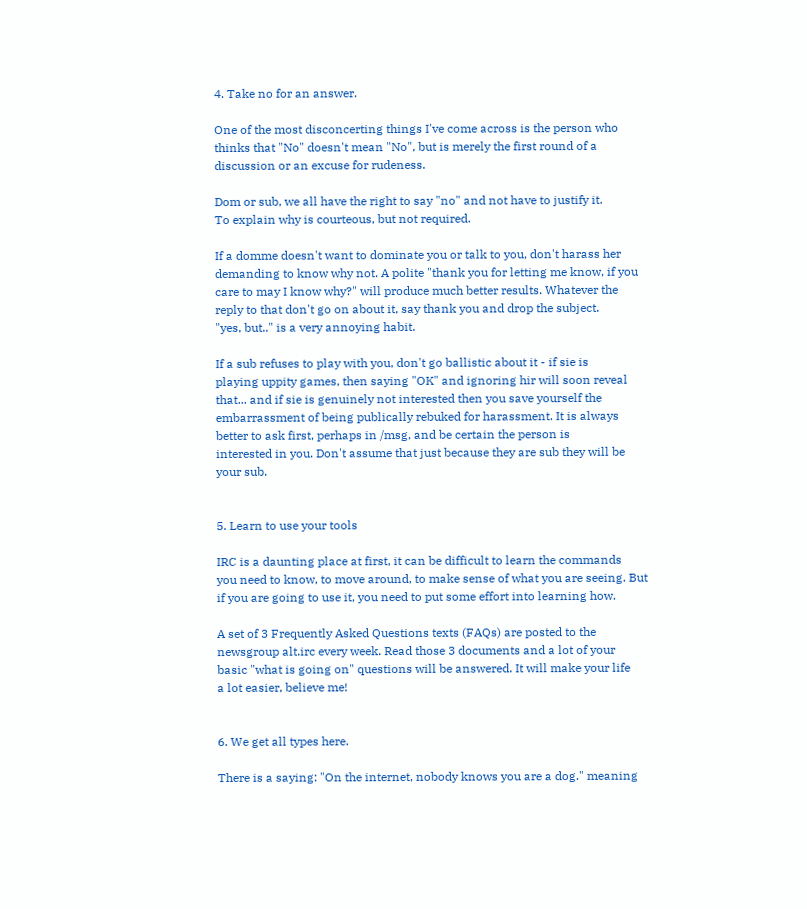4. Take no for an answer.

One of the most disconcerting things I've come across is the person who
thinks that "No" doesn't mean "No", but is merely the first round of a
discussion or an excuse for rudeness.

Dom or sub, we all have the right to say "no" and not have to justify it.
To explain why is courteous, but not required.

If a domme doesn't want to dominate you or talk to you, don't harass her
demanding to know why not. A polite "thank you for letting me know, if you
care to may I know why?" will produce much better results. Whatever the
reply to that don't go on about it, say thank you and drop the subject.
"yes, but.." is a very annoying habit.

If a sub refuses to play with you, don't go ballistic about it - if sie is
playing uppity games, then saying "OK" and ignoring hir will soon reveal
that... and if sie is genuinely not interested then you save yourself the
embarrassment of being publically rebuked for harassment. It is always
better to ask first, perhaps in /msg, and be certain the person is
interested in you. Don't assume that just because they are sub they will be
your sub.


5. Learn to use your tools

IRC is a daunting place at first, it can be difficult to learn the commands
you need to know, to move around, to make sense of what you are seeing. But
if you are going to use it, you need to put some effort into learning how.

A set of 3 Frequently Asked Questions texts (FAQs) are posted to the
newsgroup alt.irc every week. Read those 3 documents and a lot of your
basic "what is going on" questions will be answered. It will make your life
a lot easier, believe me!


6. We get all types here.

There is a saying: "On the internet, nobody knows you are a dog." meaning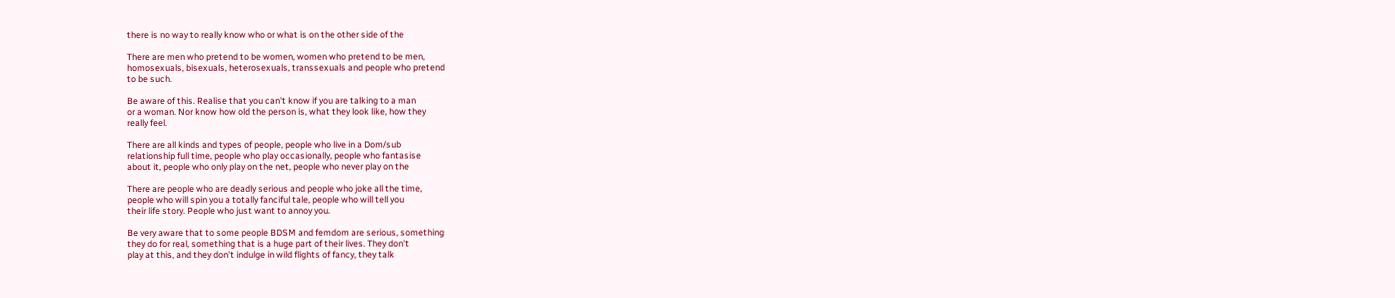there is no way to really know who or what is on the other side of the

There are men who pretend to be women, women who pretend to be men,
homosexuals, bisexuals, heterosexuals, transsexuals and people who pretend
to be such.

Be aware of this. Realise that you can't know if you are talking to a man
or a woman. Nor know how old the person is, what they look like, how they
really feel.

There are all kinds and types of people, people who live in a Dom/sub
relationship full time, people who play occasionally, people who fantasise
about it, people who only play on the net, people who never play on the

There are people who are deadly serious and people who joke all the time,
people who will spin you a totally fanciful tale, people who will tell you
their life story. People who just want to annoy you.

Be very aware that to some people BDSM and femdom are serious, something
they do for real, something that is a huge part of their lives. They don't
play at this, and they don't indulge in wild flights of fancy, they talk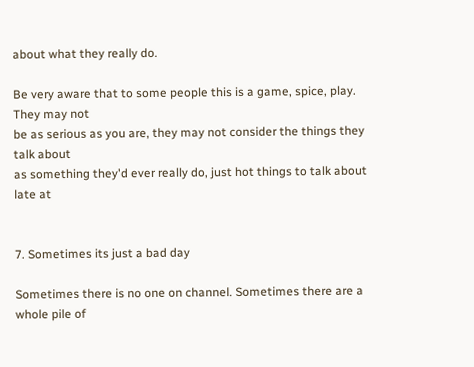about what they really do.

Be very aware that to some people this is a game, spice, play. They may not
be as serious as you are, they may not consider the things they talk about
as something they'd ever really do, just hot things to talk about late at


7. Sometimes its just a bad day

Sometimes there is no one on channel. Sometimes there are a whole pile of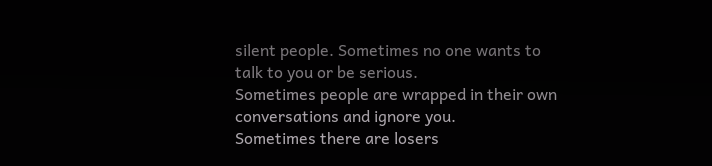silent people. Sometimes no one wants to talk to you or be serious.
Sometimes people are wrapped in their own conversations and ignore you.
Sometimes there are losers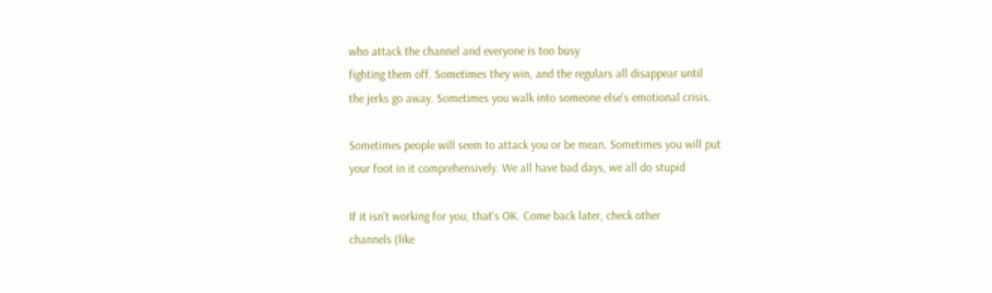who attack the channel and everyone is too busy
fighting them off. Sometimes they win, and the regulars all disappear until
the jerks go away. Sometimes you walk into someone else's emotional crisis.

Sometimes people will seem to attack you or be mean. Sometimes you will put
your foot in it comprehensively. We all have bad days, we all do stupid

If it isn't working for you, that's OK. Come back later, check other
channels (like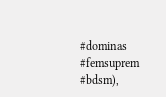#dominas #femsuprem #bdsm),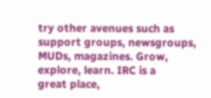try other avenues such as
support groups, newsgroups, MUDs, magazines. Grow, explore, learn. IRC is a
great place,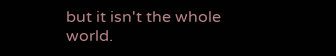but it isn't the whole world.